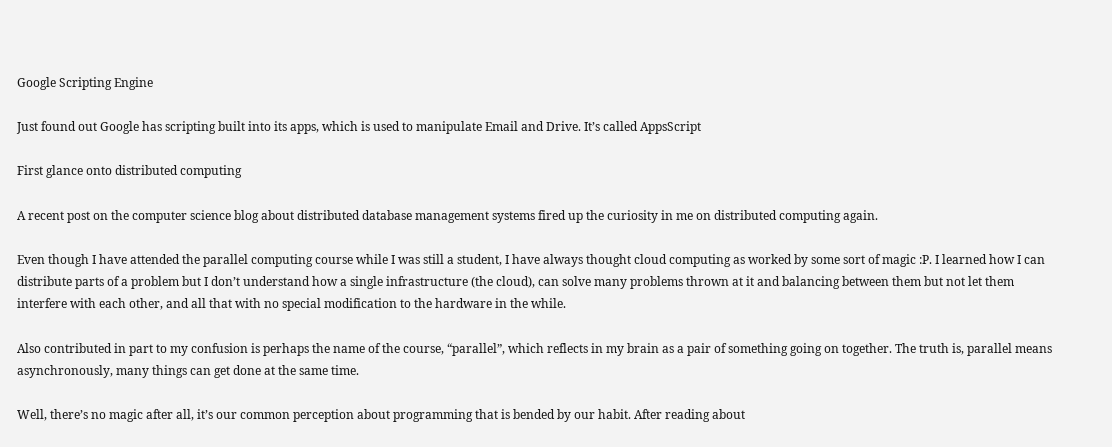Google Scripting Engine

Just found out Google has scripting built into its apps, which is used to manipulate Email and Drive. It’s called AppsScript

First glance onto distributed computing

A recent post on the computer science blog about distributed database management systems fired up the curiosity in me on distributed computing again.

Even though I have attended the parallel computing course while I was still a student, I have always thought cloud computing as worked by some sort of magic :P. I learned how I can distribute parts of a problem but I don’t understand how a single infrastructure (the cloud), can solve many problems thrown at it and balancing between them but not let them interfere with each other, and all that with no special modification to the hardware in the while.

Also contributed in part to my confusion is perhaps the name of the course, “parallel”, which reflects in my brain as a pair of something going on together. The truth is, parallel means asynchronously, many things can get done at the same time.

Well, there’s no magic after all, it’s our common perception about programming that is bended by our habit. After reading about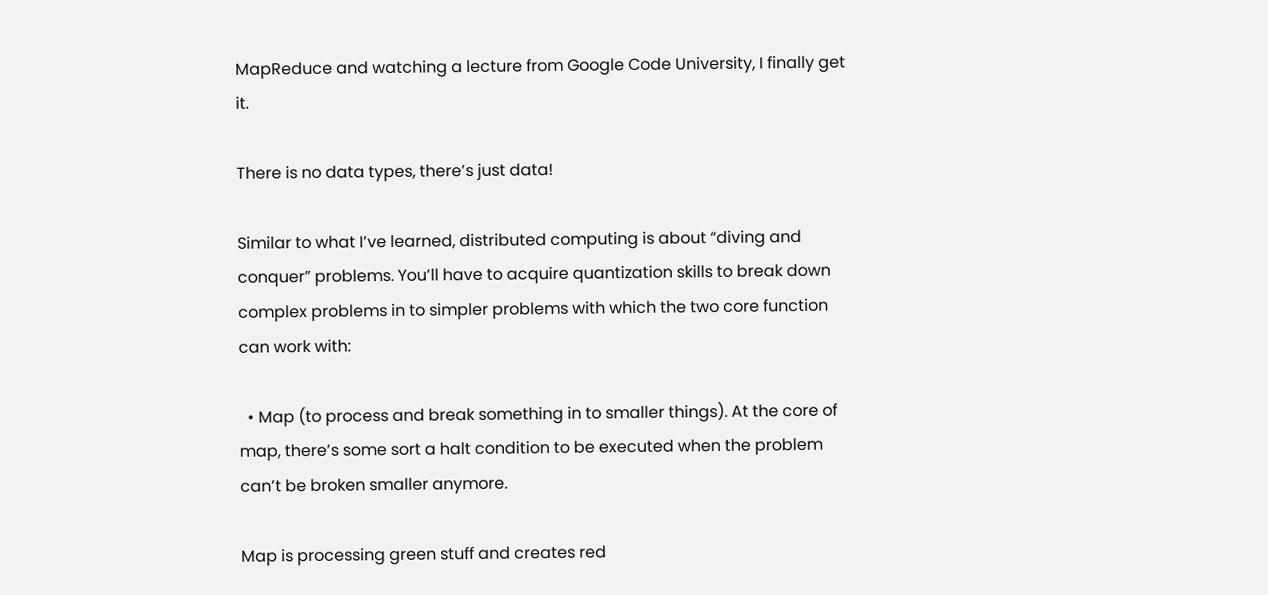MapReduce and watching a lecture from Google Code University, I finally get it.

There is no data types, there’s just data!

Similar to what I’ve learned, distributed computing is about “diving and conquer” problems. You’ll have to acquire quantization skills to break down complex problems in to simpler problems with which the two core function can work with:

  • Map (to process and break something in to smaller things). At the core of map, there’s some sort a halt condition to be executed when the problem can’t be broken smaller anymore.

Map is processing green stuff and creates red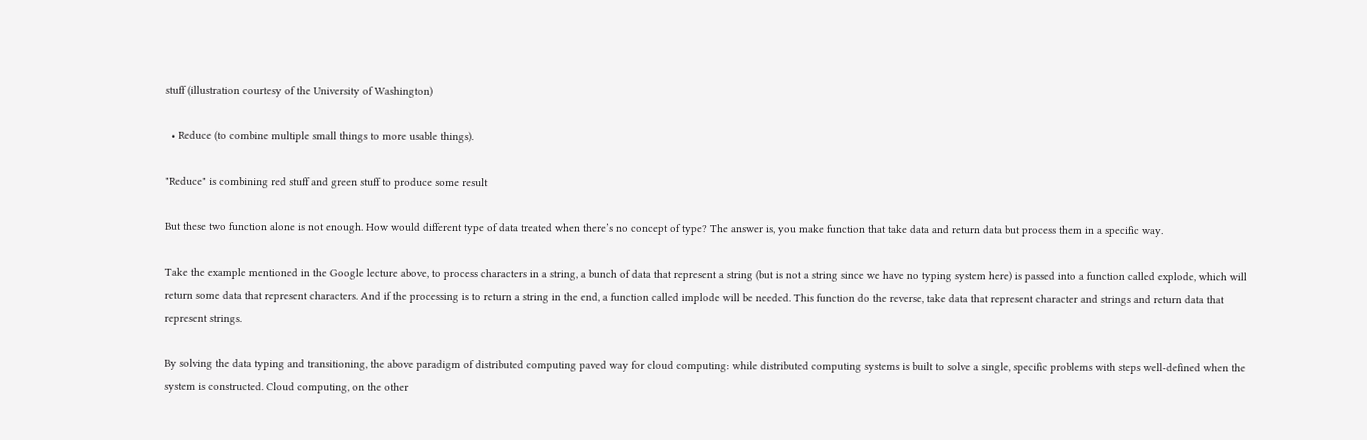stuff (illustration courtesy of the University of Washington)

  • Reduce (to combine multiple small things to more usable things).

"Reduce" is combining red stuff and green stuff to produce some result

But these two function alone is not enough. How would different type of data treated when there’s no concept of type? The answer is, you make function that take data and return data but process them in a specific way.

Take the example mentioned in the Google lecture above, to process characters in a string, a bunch of data that represent a string (but is not a string since we have no typing system here) is passed into a function called explode, which will return some data that represent characters. And if the processing is to return a string in the end, a function called implode will be needed. This function do the reverse, take data that represent character and strings and return data that represent strings.

By solving the data typing and transitioning, the above paradigm of distributed computing paved way for cloud computing: while distributed computing systems is built to solve a single, specific problems with steps well-defined when the system is constructed. Cloud computing, on the other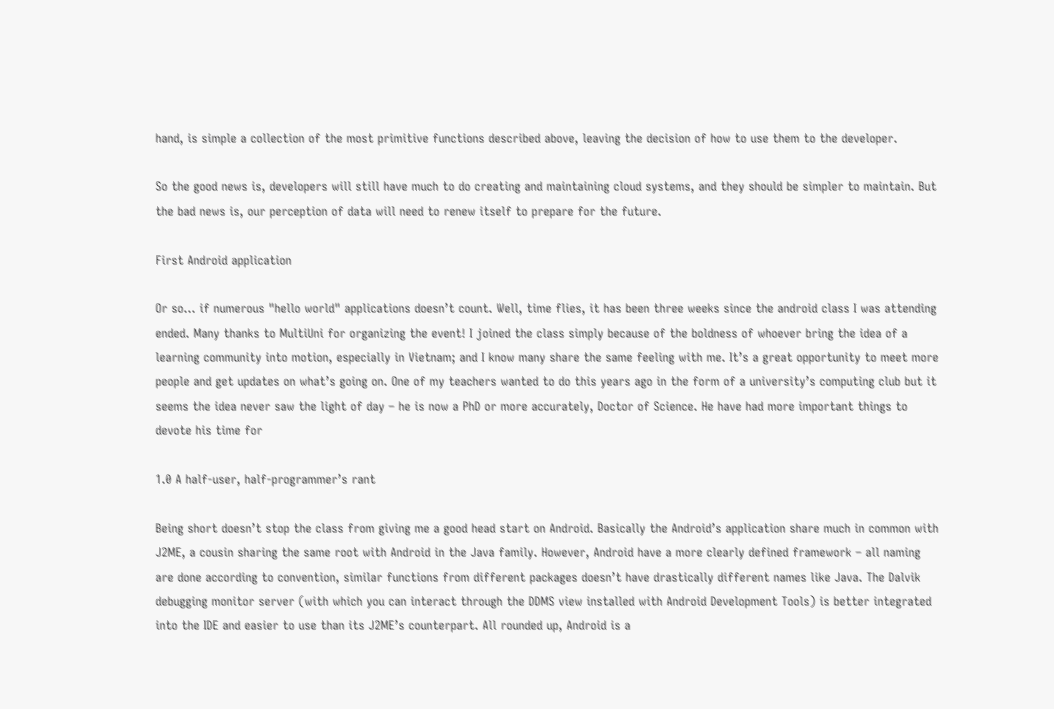hand, is simple a collection of the most primitive functions described above, leaving the decision of how to use them to the developer.

So the good news is, developers will still have much to do creating and maintaining cloud systems, and they should be simpler to maintain. But the bad news is, our perception of data will need to renew itself to prepare for the future.

First Android application

Or so… if numerous "hello world" applications doesn’t count. Well, time flies, it has been three weeks since the android class I was attending ended. Many thanks to MultiUni for organizing the event! I joined the class simply because of the boldness of whoever bring the idea of a learning community into motion, especially in Vietnam; and I know many share the same feeling with me. It’s a great opportunity to meet more people and get updates on what’s going on. One of my teachers wanted to do this years ago in the form of a university’s computing club but it seems the idea never saw the light of day – he is now a PhD or more accurately, Doctor of Science. He have had more important things to devote his time for

1.0 A half-user, half-programmer’s rant

Being short doesn’t stop the class from giving me a good head start on Android. Basically the Android’s application share much in common with J2ME, a cousin sharing the same root with Android in the Java family. However, Android have a more clearly defined framework – all naming are done according to convention, similar functions from different packages doesn’t have drastically different names like Java. The Dalvik debugging monitor server (with which you can interact through the DDMS view installed with Android Development Tools) is better integrated into the IDE and easier to use than its J2ME’s counterpart. All rounded up, Android is a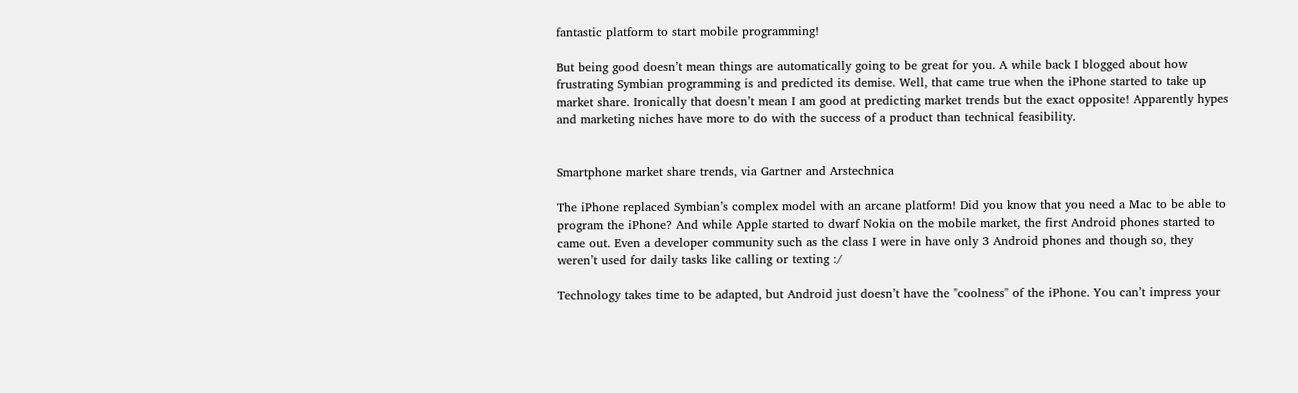fantastic platform to start mobile programming!

But being good doesn’t mean things are automatically going to be great for you. A while back I blogged about how frustrating Symbian programming is and predicted its demise. Well, that came true when the iPhone started to take up market share. Ironically that doesn’t mean I am good at predicting market trends but the exact opposite! Apparently hypes and marketing niches have more to do with the success of a product than technical feasibility.


Smartphone market share trends, via Gartner and Arstechnica

The iPhone replaced Symbian’s complex model with an arcane platform! Did you know that you need a Mac to be able to program the iPhone? And while Apple started to dwarf Nokia on the mobile market, the first Android phones started to came out. Even a developer community such as the class I were in have only 3 Android phones and though so, they weren’t used for daily tasks like calling or texting :/

Technology takes time to be adapted, but Android just doesn’t have the "coolness" of the iPhone. You can’t impress your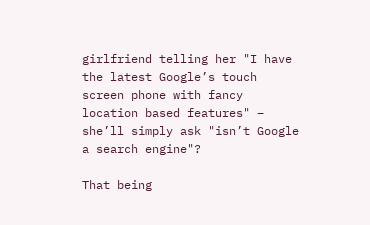girlfriend telling her "I have the latest Google’s touch screen phone with fancy location based features" – she’ll simply ask "isn’t Google a search engine"?

That being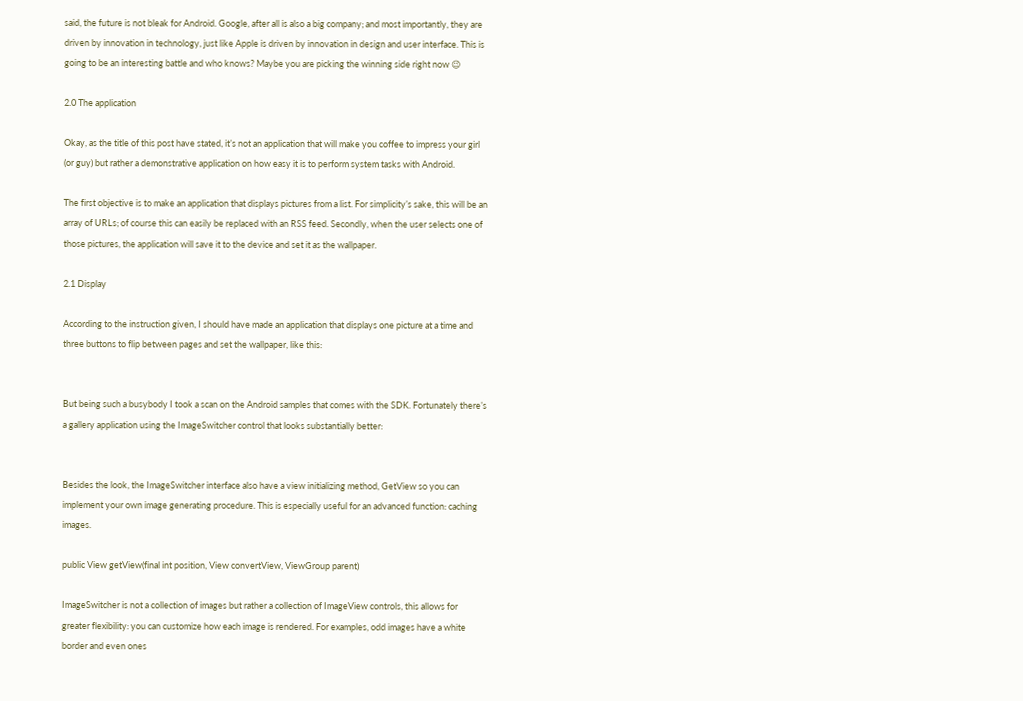said, the future is not bleak for Android. Google, after all is also a big company; and most importantly, they are driven by innovation in technology, just like Apple is driven by innovation in design and user interface. This is going to be an interesting battle and who knows? Maybe you are picking the winning side right now 😉

2.0 The application

Okay, as the title of this post have stated, it’s not an application that will make you coffee to impress your girl (or guy) but rather a demonstrative application on how easy it is to perform system tasks with Android.

The first objective is to make an application that displays pictures from a list. For simplicity’s sake, this will be an array of URLs; of course this can easily be replaced with an RSS feed. Secondly, when the user selects one of those pictures, the application will save it to the device and set it as the wallpaper.

2.1 Display

According to the instruction given, I should have made an application that displays one picture at a time and three buttons to flip between pages and set the wallpaper, like this:


But being such a busybody I took a scan on the Android samples that comes with the SDK. Fortunately there’s a gallery application using the ImageSwitcher control that looks substantially better:


Besides the look, the ImageSwitcher interface also have a view initializing method, GetView so you can implement your own image generating procedure. This is especially useful for an advanced function: caching images.

public View getView(final int position, View convertView, ViewGroup parent)

ImageSwitcher is not a collection of images but rather a collection of ImageView controls, this allows for greater flexibility: you can customize how each image is rendered. For examples, odd images have a white border and even ones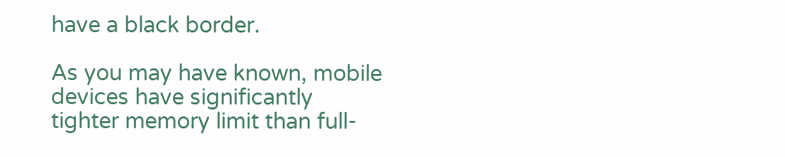have a black border.

As you may have known, mobile devices have significantly tighter memory limit than full-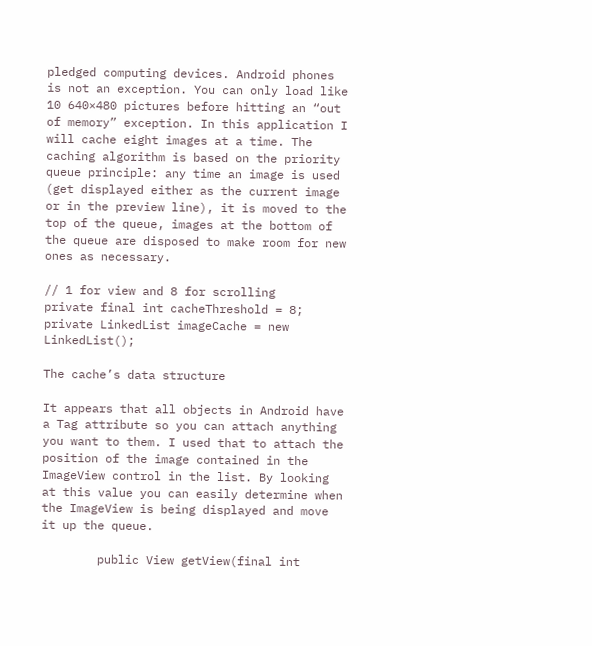pledged computing devices. Android phones is not an exception. You can only load like 10 640×480 pictures before hitting an “out of memory” exception. In this application I will cache eight images at a time. The caching algorithm is based on the priority queue principle: any time an image is used (get displayed either as the current image or in the preview line), it is moved to the top of the queue, images at the bottom of the queue are disposed to make room for new ones as necessary.

// 1 for view and 8 for scrolling
private final int cacheThreshold = 8;
private LinkedList imageCache = new LinkedList();

The cache’s data structure

It appears that all objects in Android have a Tag attribute so you can attach anything you want to them. I used that to attach the position of the image contained in the ImageView control in the list. By looking at this value you can easily determine when the ImageView is being displayed and move it up the queue.

        public View getView(final int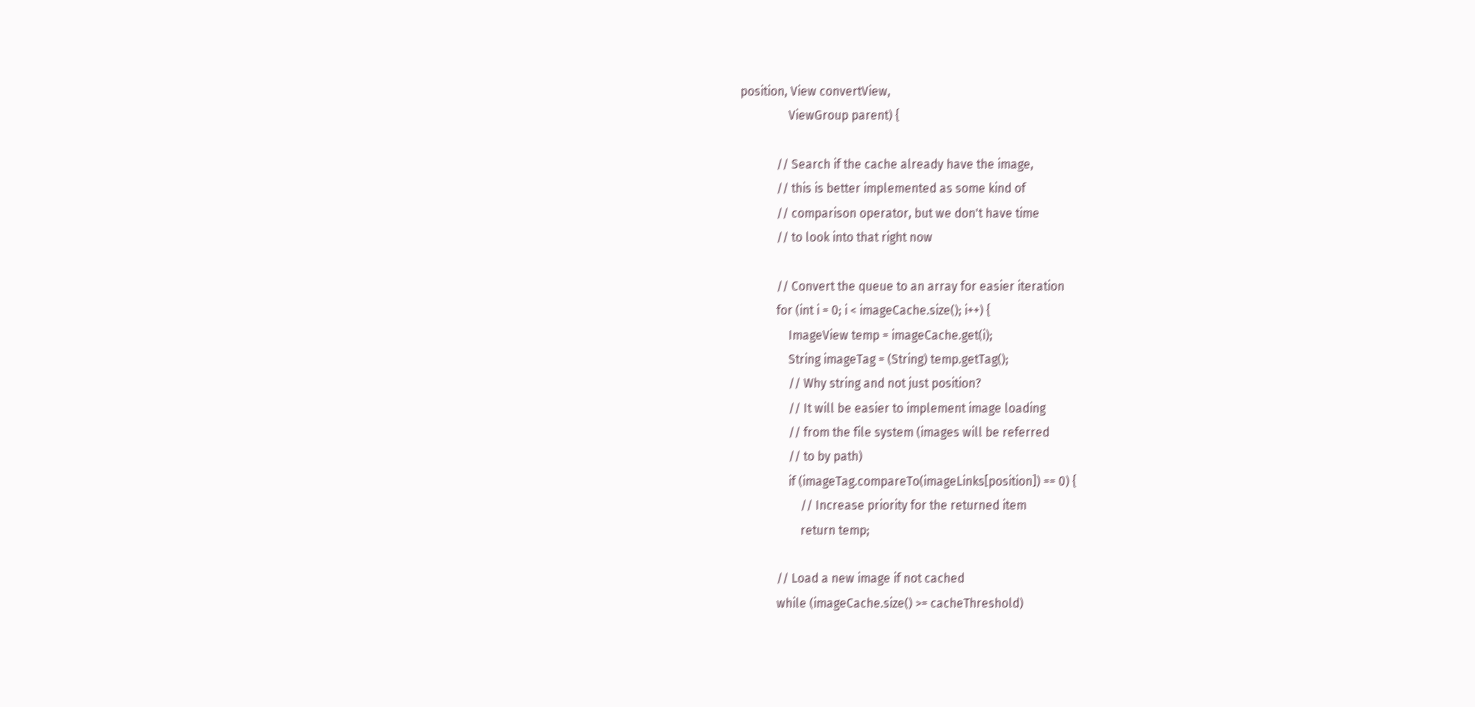position, View convertView,
                ViewGroup parent) {

            // Search if the cache already have the image,
            // this is better implemented as some kind of
            // comparison operator, but we don't have time
            // to look into that right now

            // Convert the queue to an array for easier iteration
            for (int i = 0; i < imageCache.size(); i++) {
                ImageView temp = imageCache.get(i);
                String imageTag = (String) temp.getTag();
                // Why string and not just position?
                // It will be easier to implement image loading
                // from the file system (images will be referred
                // to by path)
                if (imageTag.compareTo(imageLinks[position]) == 0) {
                    // Increase priority for the returned item
                    return temp;

            // Load a new image if not cached
            while (imageCache.size() >= cacheThreshold)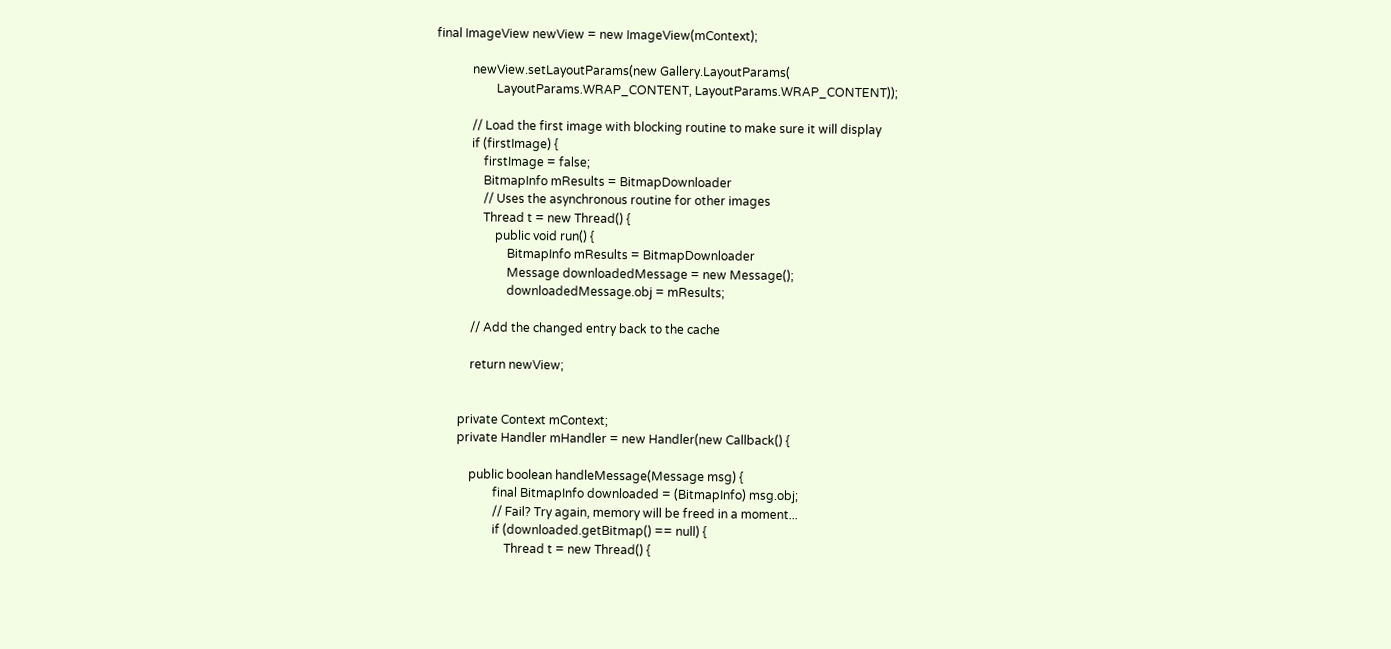final ImageView newView = new ImageView(mContext);

            newView.setLayoutParams(new Gallery.LayoutParams(
                    LayoutParams.WRAP_CONTENT, LayoutParams.WRAP_CONTENT));

            // Load the first image with blocking routine to make sure it will display
            if (firstImage) {
                firstImage = false;
                BitmapInfo mResults = BitmapDownloader
                // Uses the asynchronous routine for other images
                Thread t = new Thread() {
                    public void run() {
                        BitmapInfo mResults = BitmapDownloader
                        Message downloadedMessage = new Message();
                        downloadedMessage.obj = mResults;

            // Add the changed entry back to the cache

            return newView;


        private Context mContext;
        private Handler mHandler = new Handler(new Callback() {

            public boolean handleMessage(Message msg) {
                    final BitmapInfo downloaded = (BitmapInfo) msg.obj;
                    // Fail? Try again, memory will be freed in a moment...
                    if (downloaded.getBitmap() == null) {
                        Thread t = new Thread() {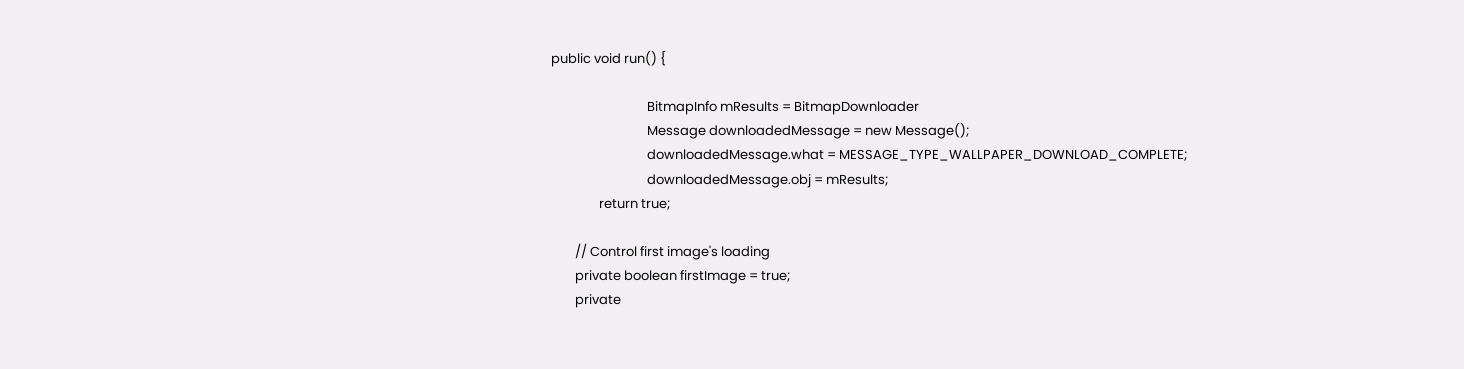public void run() {

                                BitmapInfo mResults = BitmapDownloader
                                Message downloadedMessage = new Message();
                                downloadedMessage.what = MESSAGE_TYPE_WALLPAPER_DOWNLOAD_COMPLETE;
                                downloadedMessage.obj = mResults;
                return true;

        // Control first image's loading
        private boolean firstImage = true;
        private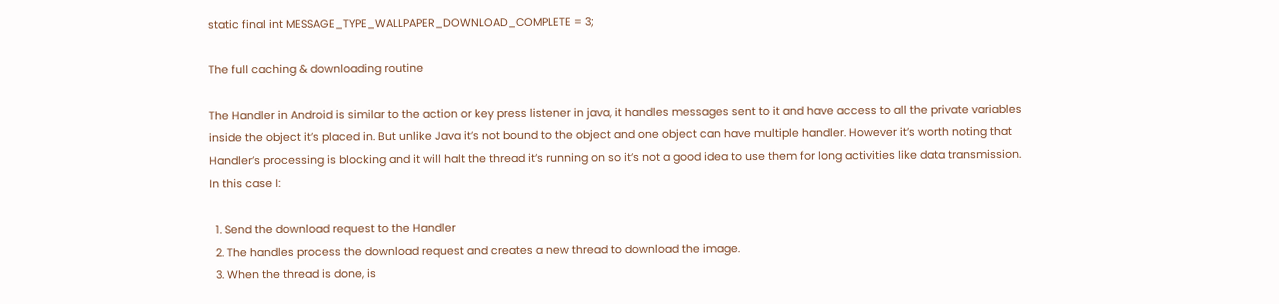static final int MESSAGE_TYPE_WALLPAPER_DOWNLOAD_COMPLETE = 3;

The full caching & downloading routine

The Handler in Android is similar to the action or key press listener in java, it handles messages sent to it and have access to all the private variables inside the object it’s placed in. But unlike Java it’s not bound to the object and one object can have multiple handler. However it’s worth noting that Handler’s processing is blocking and it will halt the thread it’s running on so it’s not a good idea to use them for long activities like data transmission. In this case I:

  1. Send the download request to the Handler
  2. The handles process the download request and creates a new thread to download the image.
  3. When the thread is done, is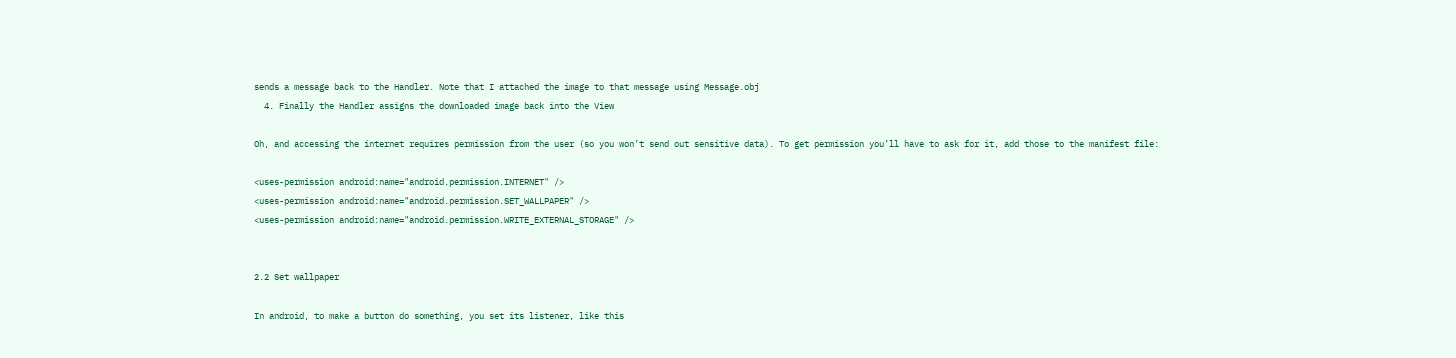sends a message back to the Handler. Note that I attached the image to that message using Message.obj
  4. Finally the Handler assigns the downloaded image back into the View

Oh, and accessing the internet requires permission from the user (so you won’t send out sensitive data). To get permission you’ll have to ask for it, add those to the manifest file:

<uses-permission android:name="android.permission.INTERNET" />
<uses-permission android:name="android.permission.SET_WALLPAPER" />
<uses-permission android:name="android.permission.WRITE_EXTERNAL_STORAGE" />


2.2 Set wallpaper

In android, to make a button do something, you set its listener, like this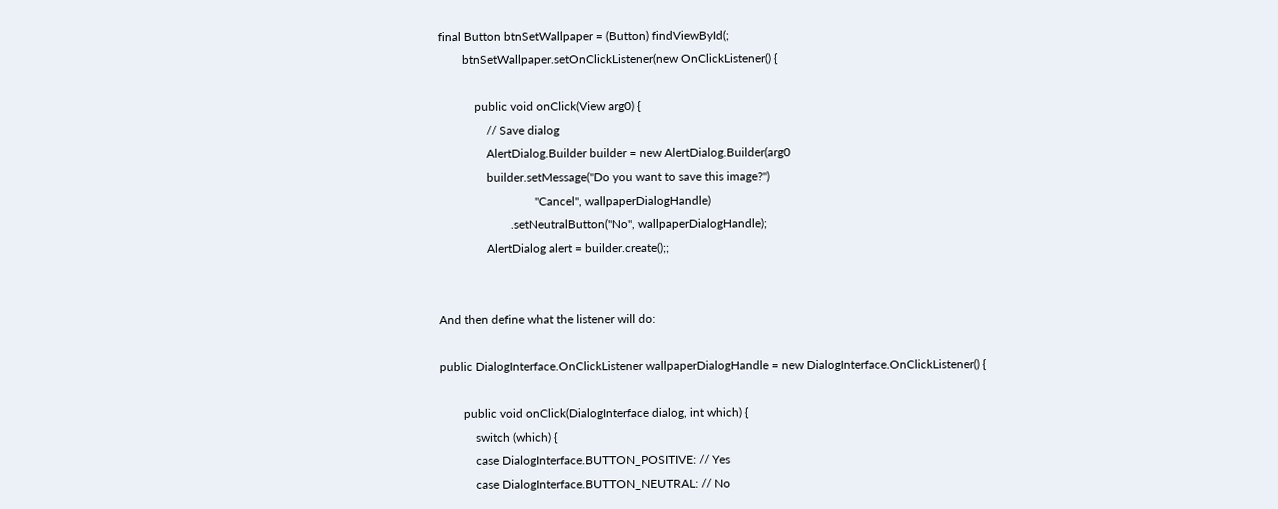final Button btnSetWallpaper = (Button) findViewById(;
        btnSetWallpaper.setOnClickListener(new OnClickListener() {

            public void onClick(View arg0) {
                // Save dialog
                AlertDialog.Builder builder = new AlertDialog.Builder(arg0
                builder.setMessage("Do you want to save this image?")
                                "Cancel", wallpaperDialogHandle)
                        .setNeutralButton("No", wallpaperDialogHandle);
                AlertDialog alert = builder.create();;


And then define what the listener will do:

public DialogInterface.OnClickListener wallpaperDialogHandle = new DialogInterface.OnClickListener() {

        public void onClick(DialogInterface dialog, int which) {
            switch (which) {
            case DialogInterface.BUTTON_POSITIVE: // Yes
            case DialogInterface.BUTTON_NEUTRAL: // No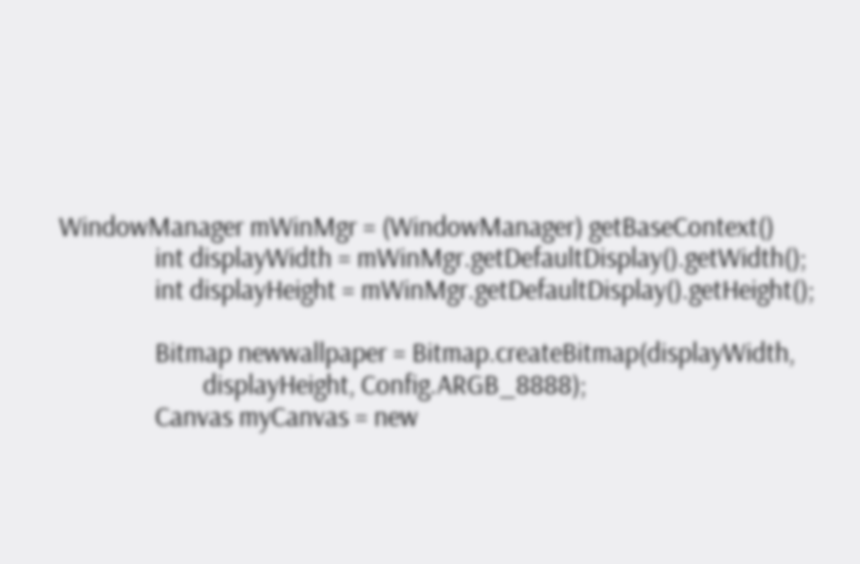WindowManager mWinMgr = (WindowManager) getBaseContext()
                int displayWidth = mWinMgr.getDefaultDisplay().getWidth();
                int displayHeight = mWinMgr.getDefaultDisplay().getHeight();

                Bitmap newwallpaper = Bitmap.createBitmap(displayWidth,
                        displayHeight, Config.ARGB_8888);
                Canvas myCanvas = new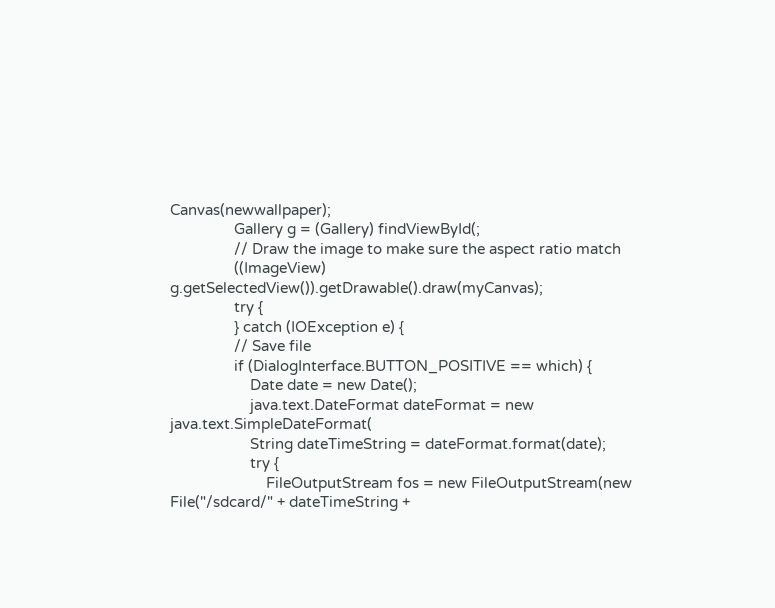Canvas(newwallpaper);
                Gallery g = (Gallery) findViewById(;
                // Draw the image to make sure the aspect ratio match
                ((ImageView) g.getSelectedView()).getDrawable().draw(myCanvas);
                try {
                } catch (IOException e) {
                // Save file
                if (DialogInterface.BUTTON_POSITIVE == which) {
                    Date date = new Date();
                    java.text.DateFormat dateFormat = new java.text.SimpleDateFormat(
                    String dateTimeString = dateFormat.format(date);
                    try {
                        FileOutputStream fos = new FileOutputStream(new File("/sdcard/" + dateTimeString +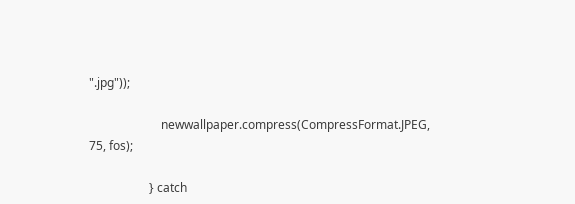".jpg"));

                        newwallpaper.compress(CompressFormat.JPEG, 75, fos);

                    } catch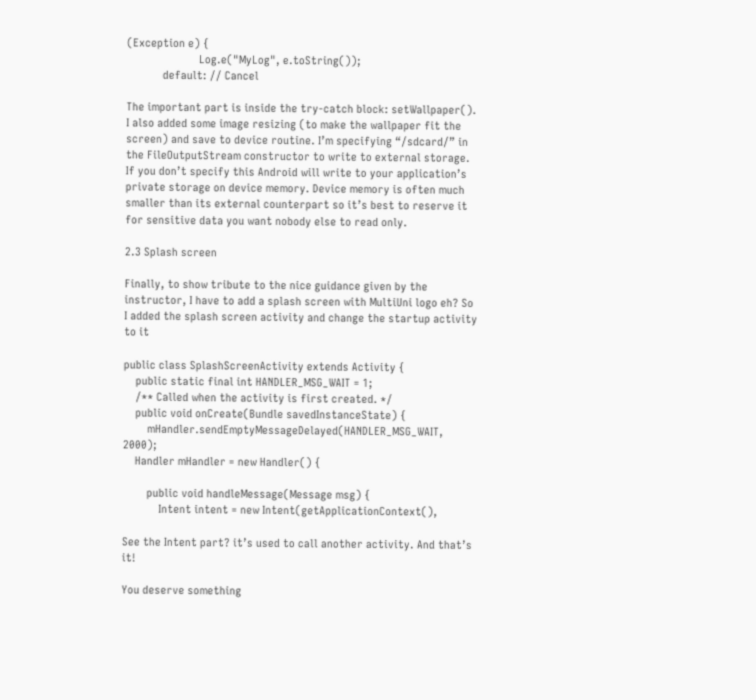(Exception e) {
                        Log.e("MyLog", e.toString());
            default: // Cancel

The important part is inside the try-catch block: setWallpaper(). I also added some image resizing (to make the wallpaper fit the screen) and save to device routine. I’m specifying “/sdcard/” in the FileOutputStream constructor to write to external storage. If you don’t specify this Android will write to your application’s private storage on device memory. Device memory is often much smaller than its external counterpart so it’s best to reserve it for sensitive data you want nobody else to read only.

2.3 Splash screen

Finally, to show tribute to the nice guidance given by the instructor, I have to add a splash screen with MultiUni logo eh? So I added the splash screen activity and change the startup activity to it

public class SplashScreenActivity extends Activity {
    public static final int HANDLER_MSG_WAIT = 1;
    /** Called when the activity is first created. */
    public void onCreate(Bundle savedInstanceState) {
        mHandler.sendEmptyMessageDelayed(HANDLER_MSG_WAIT, 2000);
    Handler mHandler = new Handler() {

        public void handleMessage(Message msg) {
            Intent intent = new Intent(getApplicationContext(),

See the Intent part? it’s used to call another activity. And that’s it!

You deserve something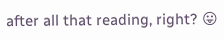after all that reading, right? 😛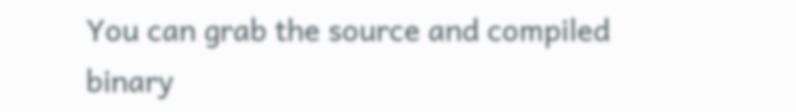You can grab the source and compiled binary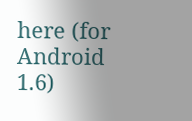here (for Android 1.6)